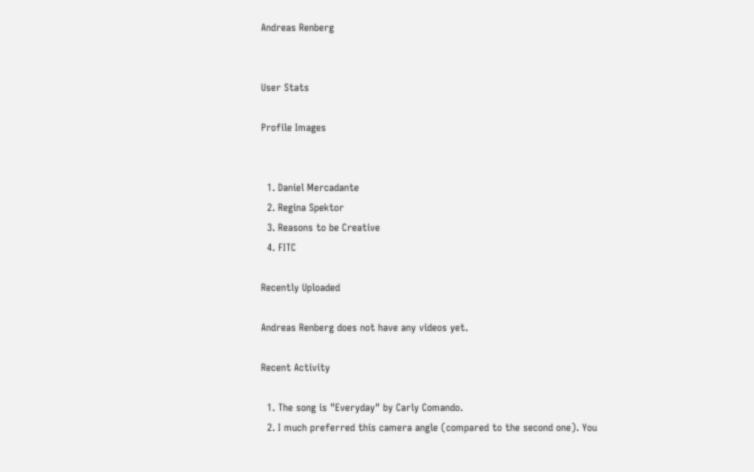Andreas Renberg


User Stats

Profile Images


  1. Daniel Mercadante
  2. Regina Spektor
  3. Reasons to be Creative
  4. FITC

Recently Uploaded

Andreas Renberg does not have any videos yet.

Recent Activity

  1. The song is "Everyday" by Carly Comando.
  2. I much preferred this camera angle (compared to the second one). You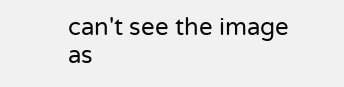can't see the image as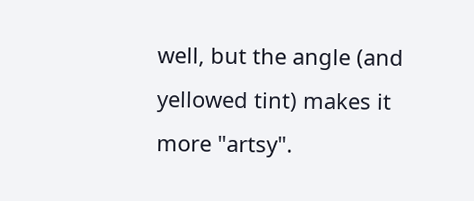well, but the angle (and yellowed tint) makes it more "artsy".